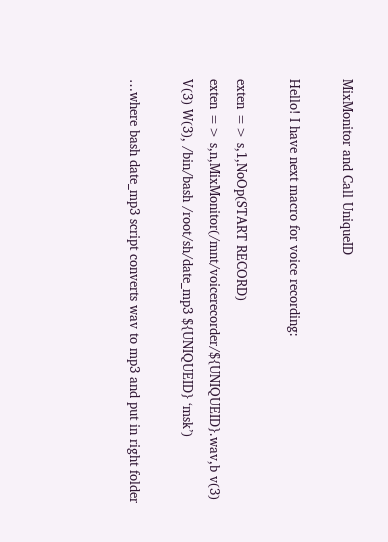MixMonitor and Call UniqueID

Hello! I have next macro for voice recording:

exten => s,1,NoOp(START RECORD)
exten => s,n,MixMonitor(/mnt/voicerecorder/${UNIQUEID}.wav,b v(3) V(3) W(3), /bin/bash /root/sh/date_mp3 ${UNIQUEID} ‘msk’)

…where bash date_mp3 script converts wav to mp3 and put in right folder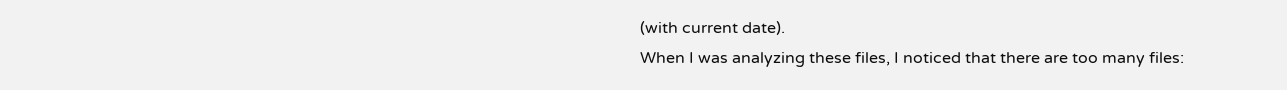(with current date).
When I was analyzing these files, I noticed that there are too many files: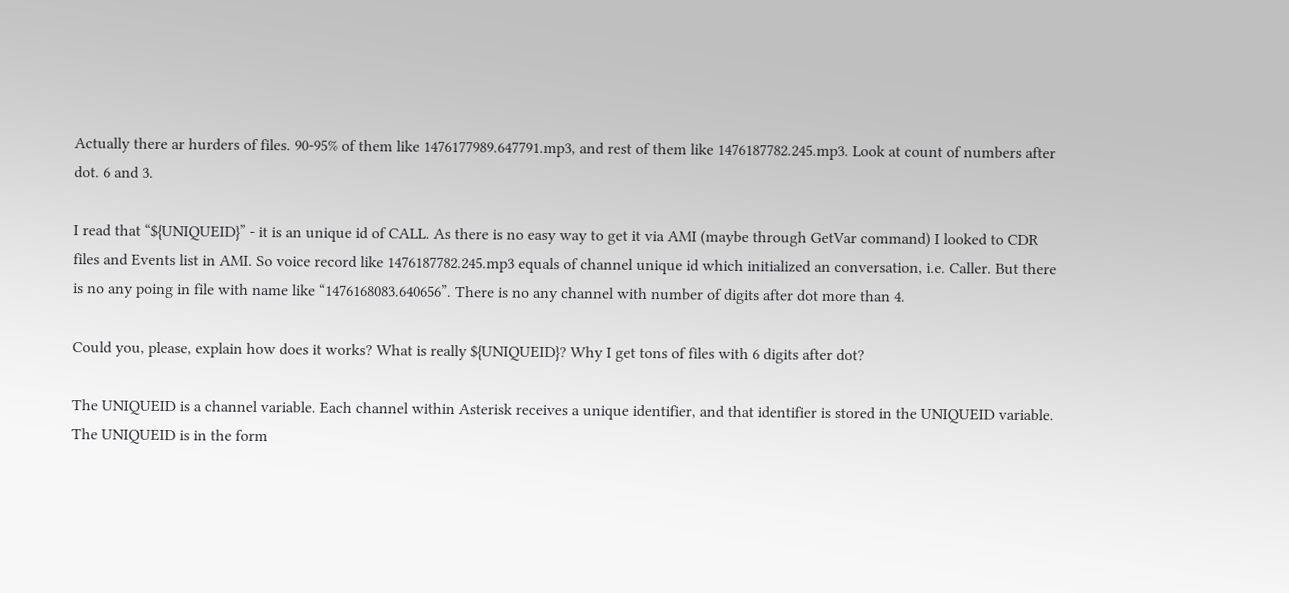Actually there ar hurders of files. 90-95% of them like 1476177989.647791.mp3, and rest of them like 1476187782.245.mp3. Look at count of numbers after dot. 6 and 3.

I read that “${UNIQUEID}” - it is an unique id of CALL. As there is no easy way to get it via AMI (maybe through GetVar command) I looked to CDR files and Events list in AMI. So voice record like 1476187782.245.mp3 equals of channel unique id which initialized an conversation, i.e. Caller. But there is no any poing in file with name like “1476168083.640656”. There is no any channel with number of digits after dot more than 4.

Could you, please, explain how does it works? What is really ${UNIQUEID}? Why I get tons of files with 6 digits after dot?

The UNIQUEID is a channel variable. Each channel within Asterisk receives a unique identifier, and that identifier is stored in the UNIQUEID variable. The UNIQUEID is in the form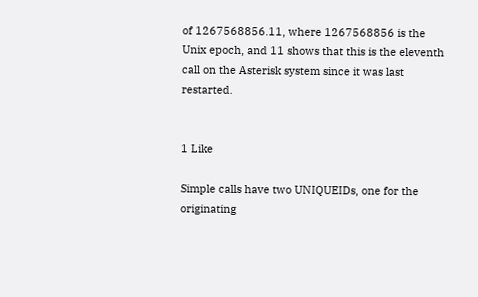of 1267568856.11, where 1267568856 is the Unix epoch, and 11 shows that this is the eleventh call on the Asterisk system since it was last restarted.


1 Like

Simple calls have two UNIQUEIDs, one for the originating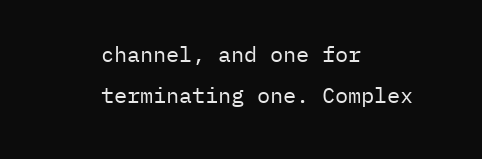channel, and one for terminating one. Complex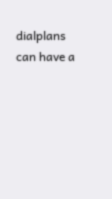dialplans can have a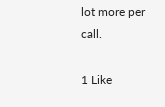lot more per call.

1 Like